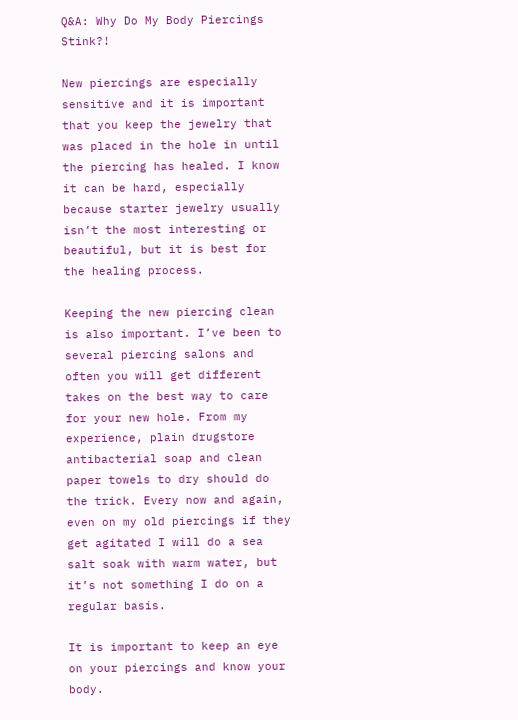Q&A: Why Do My Body Piercings Stink?!

New piercings are especially sensitive and it is important that you keep the jewelry that was placed in the hole in until the piercing has healed. I know it can be hard, especially because starter jewelry usually isn’t the most interesting or beautiful, but it is best for the healing process.

Keeping the new piercing clean is also important. I’ve been to several piercing salons and often you will get different takes on the best way to care for your new hole. From my experience, plain drugstore antibacterial soap and clean paper towels to dry should do the trick. Every now and again, even on my old piercings if they get agitated I will do a sea salt soak with warm water, but it’s not something I do on a regular basis.

It is important to keep an eye on your piercings and know your body.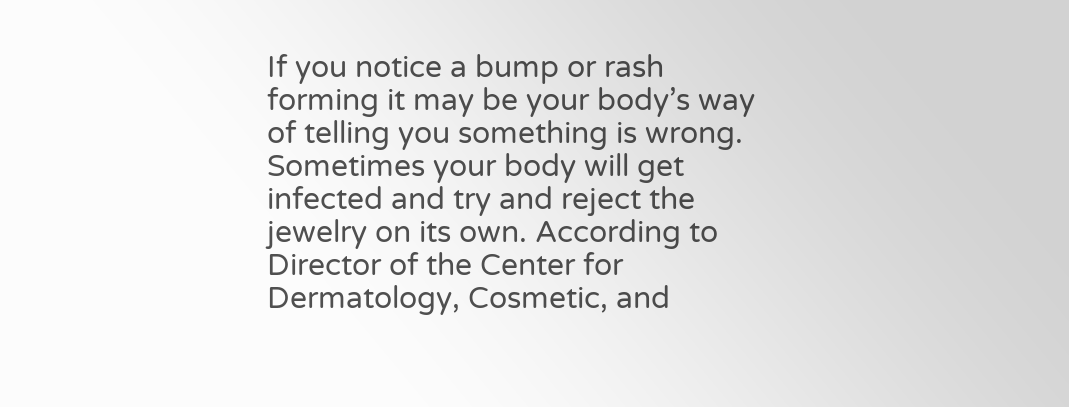If you notice a bump or rash forming it may be your body’s way of telling you something is wrong. Sometimes your body will get infected and try and reject the jewelry on its own. According to Director of the Center for Dermatology, Cosmetic, and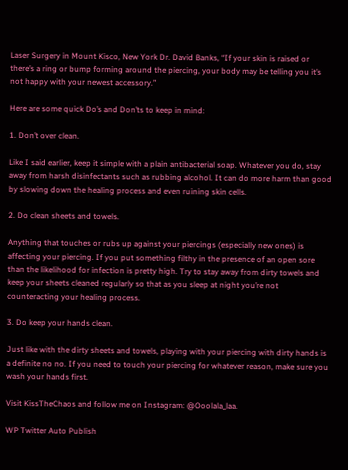Laser Surgery in Mount Kisco, New York Dr. David Banks, “If your skin is raised or there’s a ring or bump forming around the piercing, your body may be telling you it’s not happy with your newest accessory.”

Here are some quick Do’s and Don’ts to keep in mind:

1. Don’t over clean.

Like I said earlier, keep it simple with a plain antibacterial soap. Whatever you do, stay away from harsh disinfectants such as rubbing alcohol. It can do more harm than good by slowing down the healing process and even ruining skin cells.

2. Do clean sheets and towels.

Anything that touches or rubs up against your piercings (especially new ones) is affecting your piercing. If you put something filthy in the presence of an open sore than the likelihood for infection is pretty high. Try to stay away from dirty towels and keep your sheets cleaned regularly so that as you sleep at night you’re not counteracting your healing process.

3. Do keep your hands clean.

Just like with the dirty sheets and towels, playing with your piercing with dirty hands is a definite no no. If you need to touch your piercing for whatever reason, make sure you wash your hands first.

Visit KissTheChaos and follow me on Instagram: @Ooolala_laa.

WP Twitter Auto Publish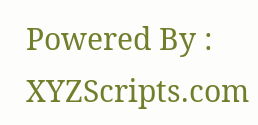Powered By : XYZScripts.com